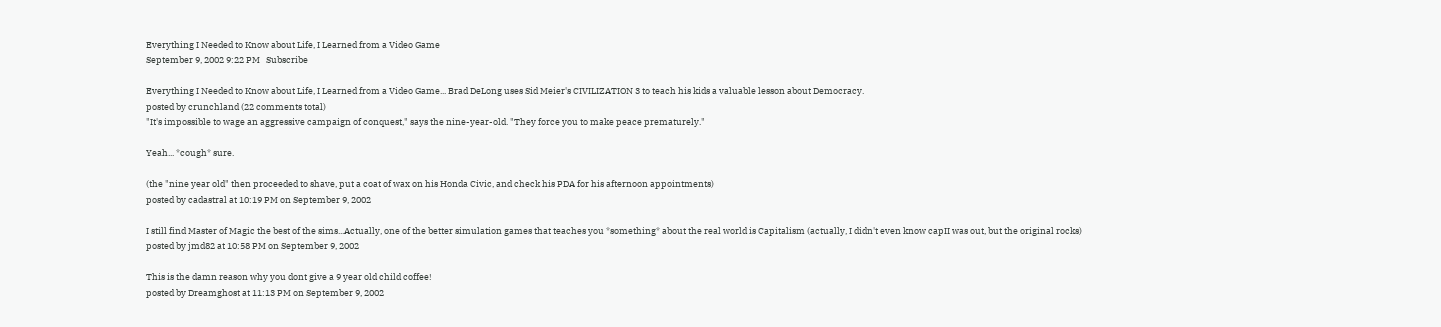Everything I Needed to Know about Life, I Learned from a Video Game
September 9, 2002 9:22 PM   Subscribe

Everything I Needed to Know about Life, I Learned from a Video Game... Brad DeLong uses Sid Meier's CIVILIZATION 3 to teach his kids a valuable lesson about Democracy.
posted by crunchland (22 comments total)
"It's impossible to wage an aggressive campaign of conquest," says the nine-year-old. "They force you to make peace prematurely."

Yeah... *cough* sure.

(the "nine year old" then proceeded to shave, put a coat of wax on his Honda Civic, and check his PDA for his afternoon appointments)
posted by cadastral at 10:19 PM on September 9, 2002

I still find Master of Magic the best of the sims...Actually, one of the better simulation games that teaches you *something* about the real world is Capitalism (actually, I didn't even know capII was out, but the original rocks)
posted by jmd82 at 10:58 PM on September 9, 2002

This is the damn reason why you dont give a 9 year old child coffee!
posted by Dreamghost at 11:13 PM on September 9, 2002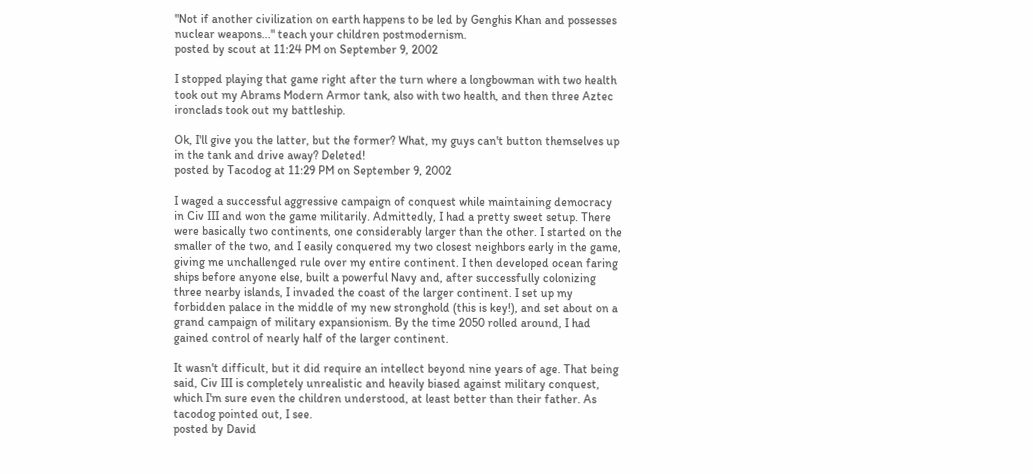"Not if another civilization on earth happens to be led by Genghis Khan and possesses nuclear weapons..." teach your children postmodernism.
posted by scout at 11:24 PM on September 9, 2002

I stopped playing that game right after the turn where a longbowman with two health took out my Abrams Modern Armor tank, also with two health, and then three Aztec ironclads took out my battleship.

Ok, I'll give you the latter, but the former? What, my guys can't button themselves up in the tank and drive away? Deleted!
posted by Tacodog at 11:29 PM on September 9, 2002

I waged a successful aggressive campaign of conquest while maintaining democracy in Civ III and won the game militarily. Admittedly, I had a pretty sweet setup. There were basically two continents, one considerably larger than the other. I started on the smaller of the two, and I easily conquered my two closest neighbors early in the game, giving me unchallenged rule over my entire continent. I then developed ocean faring ships before anyone else, built a powerful Navy and, after successfully colonizing three nearby islands, I invaded the coast of the larger continent. I set up my forbidden palace in the middle of my new stronghold (this is key!), and set about on a grand campaign of military expansionism. By the time 2050 rolled around, I had gained control of nearly half of the larger continent.

It wasn't difficult, but it did require an intellect beyond nine years of age. That being said, Civ III is completely unrealistic and heavily biased against military conquest, which I'm sure even the children understood, at least better than their father. As tacodog pointed out, I see.
posted by David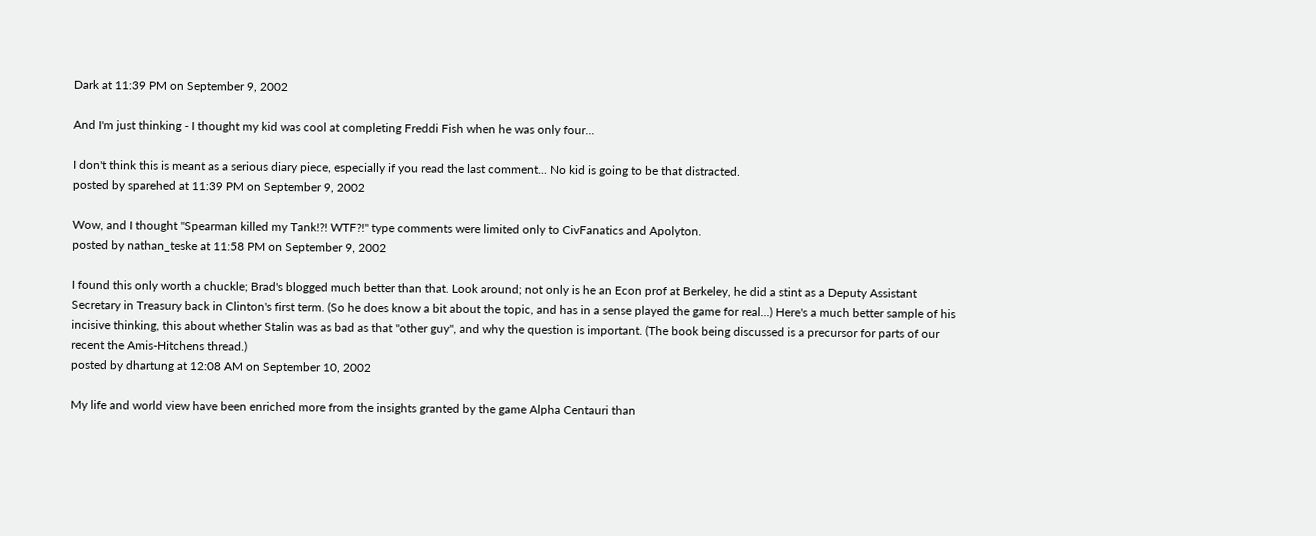Dark at 11:39 PM on September 9, 2002

And I'm just thinking - I thought my kid was cool at completing Freddi Fish when he was only four...

I don't think this is meant as a serious diary piece, especially if you read the last comment... No kid is going to be that distracted.
posted by sparehed at 11:39 PM on September 9, 2002

Wow, and I thought "Spearman killed my Tank!?! WTF?!" type comments were limited only to CivFanatics and Apolyton.
posted by nathan_teske at 11:58 PM on September 9, 2002

I found this only worth a chuckle; Brad's blogged much better than that. Look around; not only is he an Econ prof at Berkeley, he did a stint as a Deputy Assistant Secretary in Treasury back in Clinton's first term. (So he does know a bit about the topic, and has in a sense played the game for real...) Here's a much better sample of his incisive thinking, this about whether Stalin was as bad as that "other guy", and why the question is important. (The book being discussed is a precursor for parts of our recent the Amis-Hitchens thread.)
posted by dhartung at 12:08 AM on September 10, 2002

My life and world view have been enriched more from the insights granted by the game Alpha Centauri than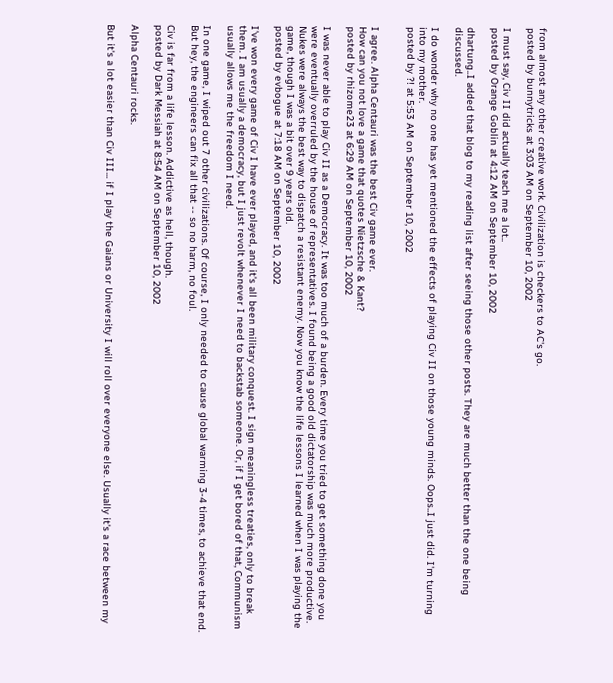from almost any other creative work. Civilization is checkers to AC's go.
posted by bunnytricks at 3:03 AM on September 10, 2002

I must say, Civ II did actually teach me a lot..
posted by Orange Goblin at 4:12 AM on September 10, 2002

dhartung..I added that blog to my reading list after seeing those other posts. They are much better than the one being discussed.

I do wonder why no one has yet mentioned the effects of playing Civ II on those young minds. Oops..I just did. I'm turning into my mother.
posted by ?! at 5:53 AM on September 10, 2002


I agree. Alpha Centauri was the best Civ game ever.
How can you not love a game that quotes Nietzsche & Kant?
posted by rhizome23 at 6:29 AM on September 10, 2002

I was never able to play Civ II as a Democracy. It was too much of a burden. Every time you tried to get something done you were eventually overruled by the house of representatives. I found being a good old dictatorship was much more productive. Nukes were always the best way to dispatch a resistant enemy. Now you know the life lessons I learned when I was playing the game, though I was a bit over 9 years old.
posted by evbogue at 7:18 AM on September 10, 2002

I've won every game of Civ I have ever played, and it's all been military conquest. I sign meaningless treaties, only to break them. I am usually a democracy, but I just revolt whenever I need to backstab someone. Or, if I get bored of that, Communism usually allows me the freedom I need.

In one game, I wiped out 7 other civilizations. Of course, I only needed to cause global warming 3-4 times, to achieve that end. But hey, the engineers can fix all that -- so no harm, no foul.

Civ is far from a life lesson. Addictive as hell, though.
posted by Dark Messiah at 8:54 AM on September 10, 2002

Alpha Centauri rocks.

But it's a lot easier than Civ III... if I play the Gaians or University I will roll over everyone else. Usually it's a race between my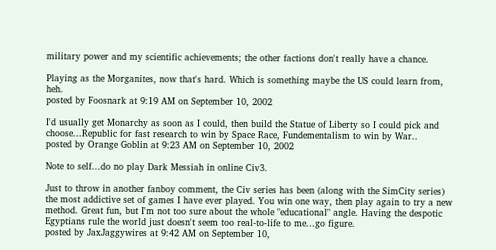military power and my scientific achievements; the other factions don't really have a chance.

Playing as the Morganites, now that's hard. Which is something maybe the US could learn from, heh.
posted by Foosnark at 9:19 AM on September 10, 2002

I'd usually get Monarchy as soon as I could, then build the Statue of Liberty so I could pick and choose...Republic for fast research to win by Space Race, Fundementalism to win by War..
posted by Orange Goblin at 9:23 AM on September 10, 2002

Note to self...do no play Dark Messiah in online Civ3.

Just to throw in another fanboy comment, the Civ series has been (along with the SimCity series) the most addictive set of games I have ever played. You win one way, then play again to try a new method. Great fun, but I'm not too sure about the whole "educational" angle. Having the despotic Egyptians rule the world just doesn't seem too real-to-life to me...go figure.
posted by JaxJaggywires at 9:42 AM on September 10,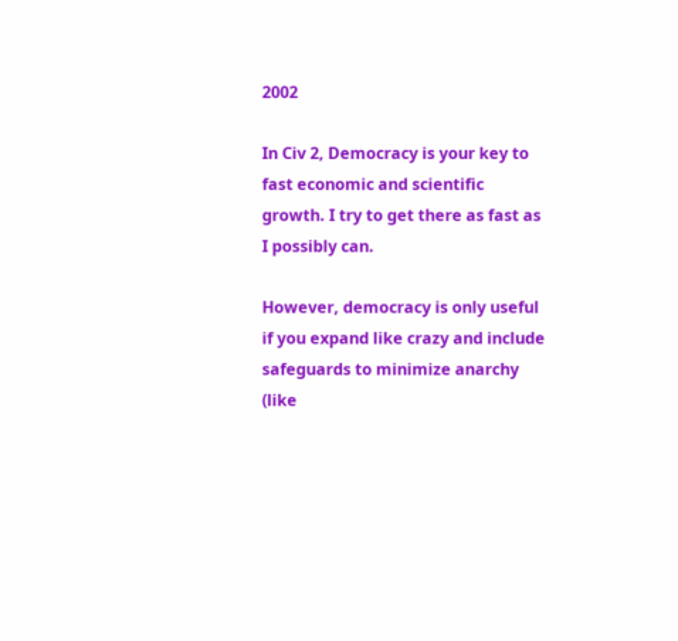2002

In Civ 2, Democracy is your key to fast economic and scientific growth. I try to get there as fast as I possibly can.

However, democracy is only useful if you expand like crazy and include safeguards to minimize anarchy (like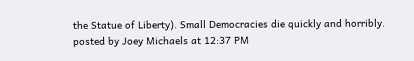the Statue of Liberty). Small Democracies die quickly and horribly.
posted by Joey Michaels at 12:37 PM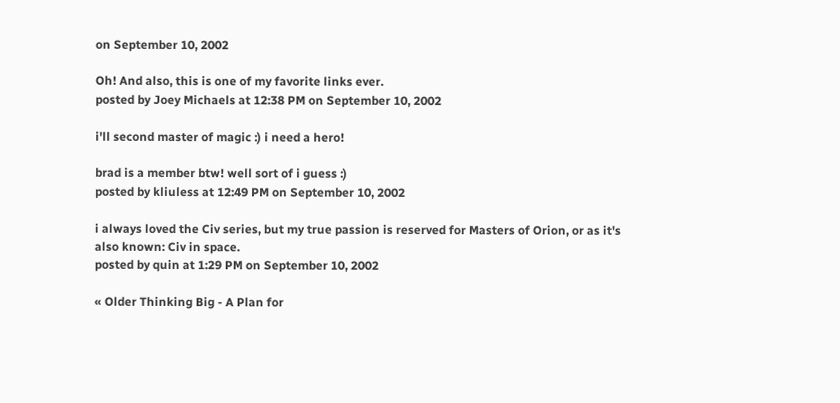on September 10, 2002

Oh! And also, this is one of my favorite links ever.
posted by Joey Michaels at 12:38 PM on September 10, 2002

i'll second master of magic :) i need a hero!

brad is a member btw! well sort of i guess :)
posted by kliuless at 12:49 PM on September 10, 2002

i always loved the Civ series, but my true passion is reserved for Masters of Orion, or as it's also known: Civ in space.
posted by quin at 1:29 PM on September 10, 2002

« Older Thinking Big - A Plan for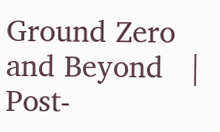Ground Zero and Beyond   |   Post-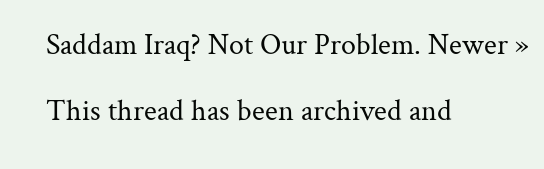Saddam Iraq? Not Our Problem. Newer »

This thread has been archived and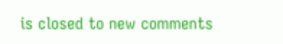is closed to new comments